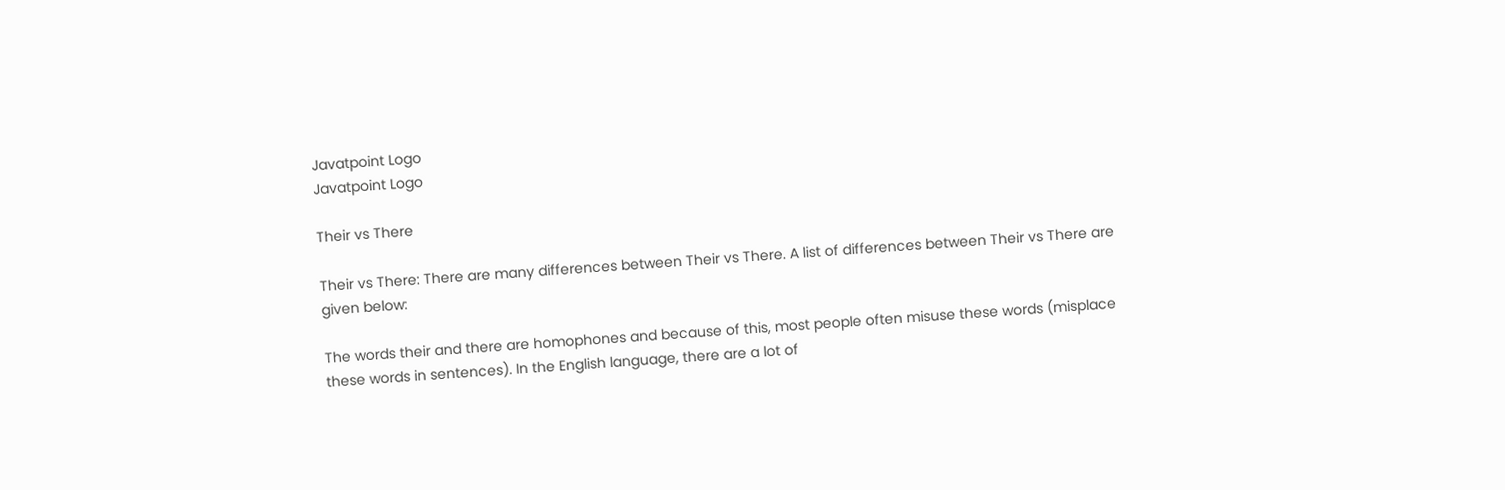Javatpoint Logo
Javatpoint Logo

Their vs There

Their vs There: There are many differences between Their vs There. A list of differences between Their vs There are given below:

The words their and there are homophones and because of this, most people often misuse these words (misplace these words in sentences). In the English language, there are a lot of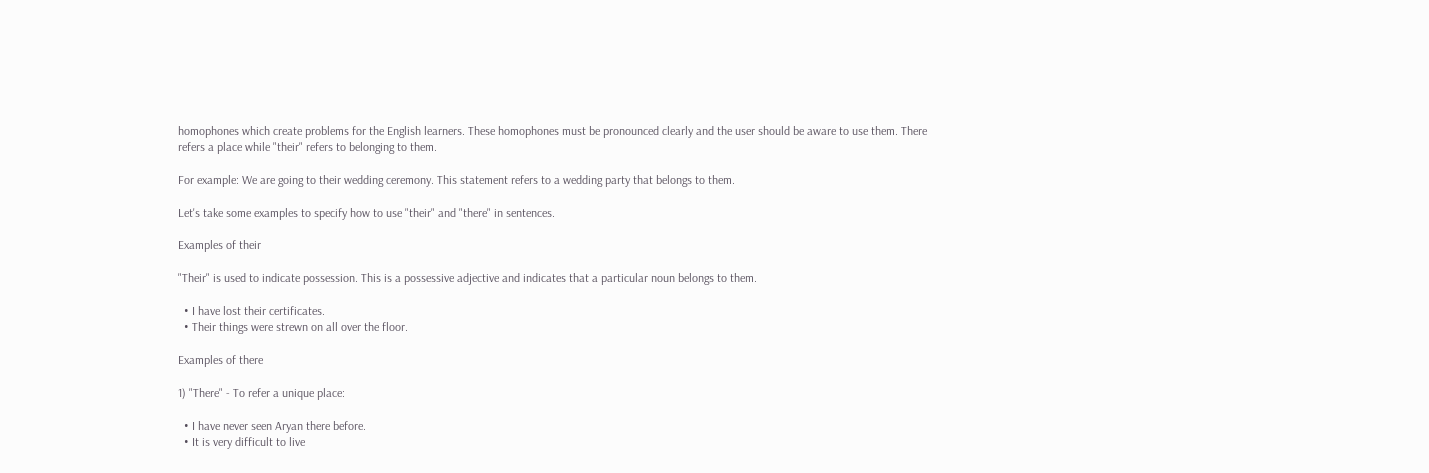homophones which create problems for the English learners. These homophones must be pronounced clearly and the user should be aware to use them. There refers a place while "their" refers to belonging to them.

For example: We are going to their wedding ceremony. This statement refers to a wedding party that belongs to them.

Let's take some examples to specify how to use "their" and "there" in sentences.

Examples of their

"Their" is used to indicate possession. This is a possessive adjective and indicates that a particular noun belongs to them.

  • I have lost their certificates.
  • Their things were strewn on all over the floor.

Examples of there

1) "There" - To refer a unique place:

  • I have never seen Aryan there before.
  • It is very difficult to live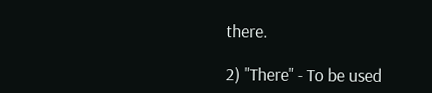there.

2) "There" - To be used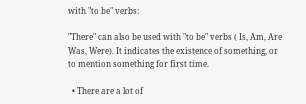with "to be" verbs:

"There" can also be used with "to be" verbs ( Is, Am, Are Was, Were). It indicates the existence of something, or to mention something for first time.

  • There are a lot of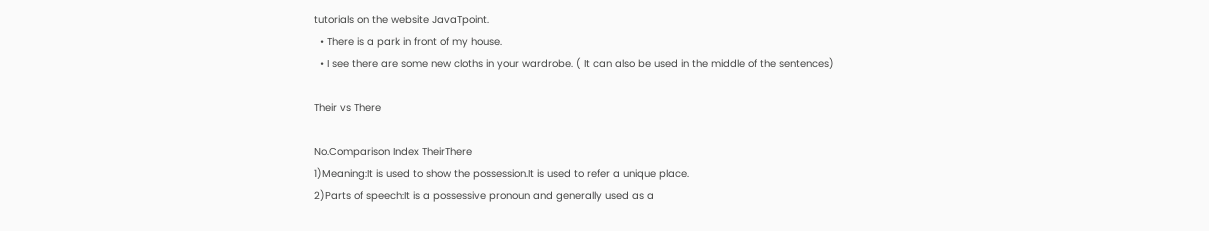tutorials on the website JavaTpoint.
  • There is a park in front of my house.
  • I see there are some new cloths in your wardrobe. ( It can also be used in the middle of the sentences)

Their vs There

No.Comparison Index TheirThere
1)Meaning:It is used to show the possession.It is used to refer a unique place.
2)Parts of speech:It is a possessive pronoun and generally used as a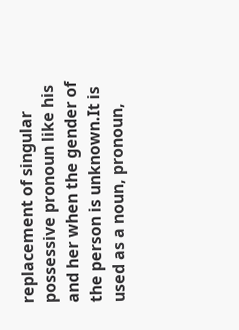replacement of singular possessive pronoun like his and her when the gender of the person is unknown.It is used as a noun, pronoun,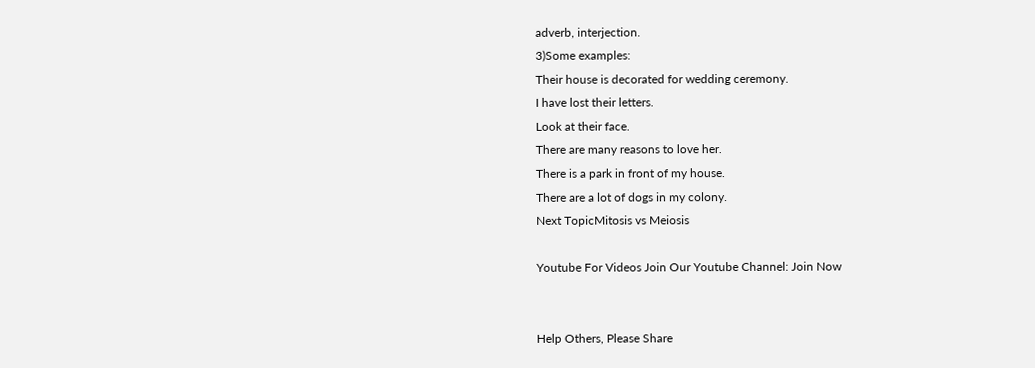adverb, interjection.
3)Some examples:
Their house is decorated for wedding ceremony.
I have lost their letters.
Look at their face.
There are many reasons to love her.
There is a park in front of my house.
There are a lot of dogs in my colony.
Next TopicMitosis vs Meiosis

Youtube For Videos Join Our Youtube Channel: Join Now


Help Others, Please Share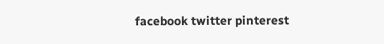facebook twitter pinterest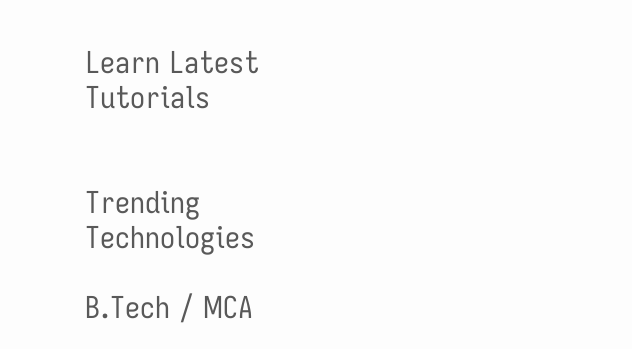Learn Latest Tutorials


Trending Technologies

B.Tech / MCA